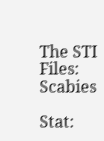The STI Files: Scabies

Stat: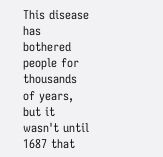This disease has bothered people for thousands of years, but it wasn't until 1687 that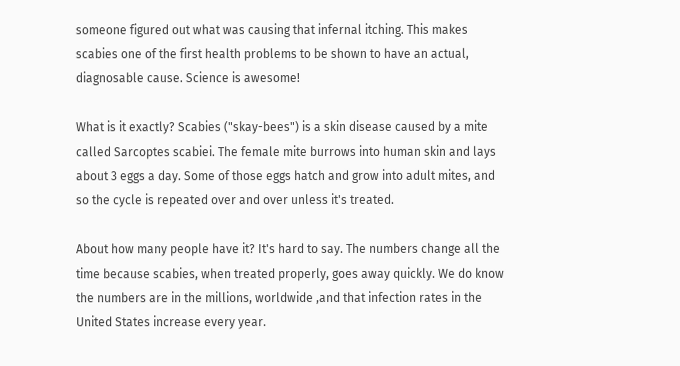someone figured out what was causing that infernal itching. This makes scabies one of the first health problems to be shown to have an actual, diagnosable cause. Science is awesome!

What is it exactly? Scabies ("skay-bees") is a skin disease caused by a mite called Sarcoptes scabiei. The female mite burrows into human skin and lays about 3 eggs a day. Some of those eggs hatch and grow into adult mites, and so the cycle is repeated over and over unless it's treated.

About how many people have it? It's hard to say. The numbers change all the time because scabies, when treated properly, goes away quickly. We do know the numbers are in the millions, worldwide ,and that infection rates in the United States increase every year.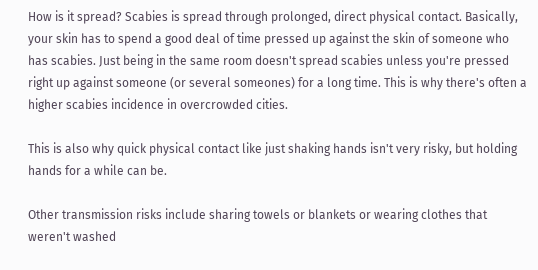How is it spread? Scabies is spread through prolonged, direct physical contact. Basically, your skin has to spend a good deal of time pressed up against the skin of someone who has scabies. Just being in the same room doesn't spread scabies unless you're pressed right up against someone (or several someones) for a long time. This is why there's often a higher scabies incidence in overcrowded cities.

This is also why quick physical contact like just shaking hands isn't very risky, but holding hands for a while can be.

Other transmission risks include sharing towels or blankets or wearing clothes that weren't washed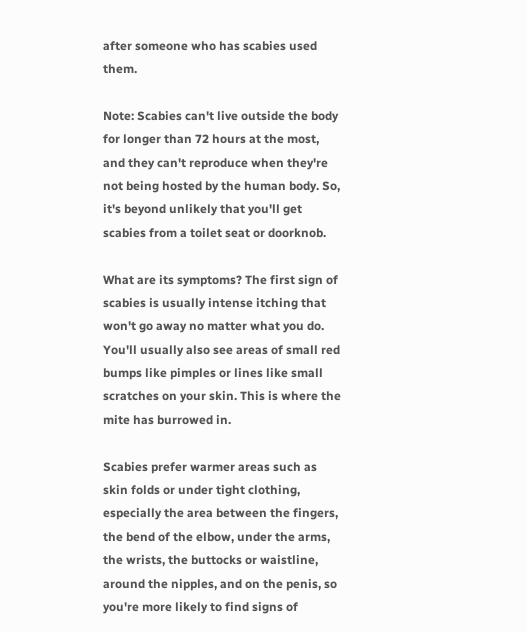after someone who has scabies used them.

Note: Scabies can't live outside the body for longer than 72 hours at the most, and they can't reproduce when they're not being hosted by the human body. So, it's beyond unlikely that you'll get scabies from a toilet seat or doorknob.

What are its symptoms? The first sign of scabies is usually intense itching that won't go away no matter what you do. You'll usually also see areas of small red bumps like pimples or lines like small scratches on your skin. This is where the mite has burrowed in.

Scabies prefer warmer areas such as skin folds or under tight clothing, especially the area between the fingers, the bend of the elbow, under the arms, the wrists, the buttocks or waistline, around the nipples, and on the penis, so you're more likely to find signs of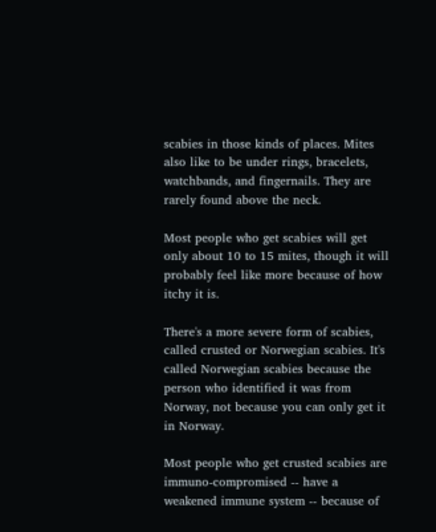scabies in those kinds of places. Mites also like to be under rings, bracelets, watchbands, and fingernails. They are rarely found above the neck.

Most people who get scabies will get only about 10 to 15 mites, though it will probably feel like more because of how itchy it is.

There's a more severe form of scabies, called crusted or Norwegian scabies. It's called Norwegian scabies because the person who identified it was from Norway, not because you can only get it in Norway.

Most people who get crusted scabies are immuno-compromised -- have a weakened immune system -- because of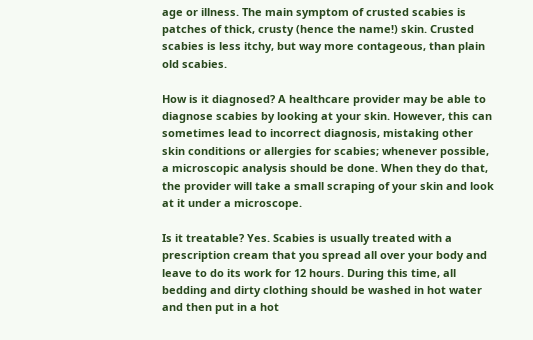age or illness. The main symptom of crusted scabies is patches of thick, crusty (hence the name!) skin. Crusted scabies is less itchy, but way more contageous, than plain old scabies.

How is it diagnosed? A healthcare provider may be able to diagnose scabies by looking at your skin. However, this can sometimes lead to incorrect diagnosis, mistaking other skin conditions or allergies for scabies; whenever possible, a microscopic analysis should be done. When they do that, the provider will take a small scraping of your skin and look at it under a microscope.

Is it treatable? Yes. Scabies is usually treated with a prescription cream that you spread all over your body and leave to do its work for 12 hours. During this time, all bedding and dirty clothing should be washed in hot water and then put in a hot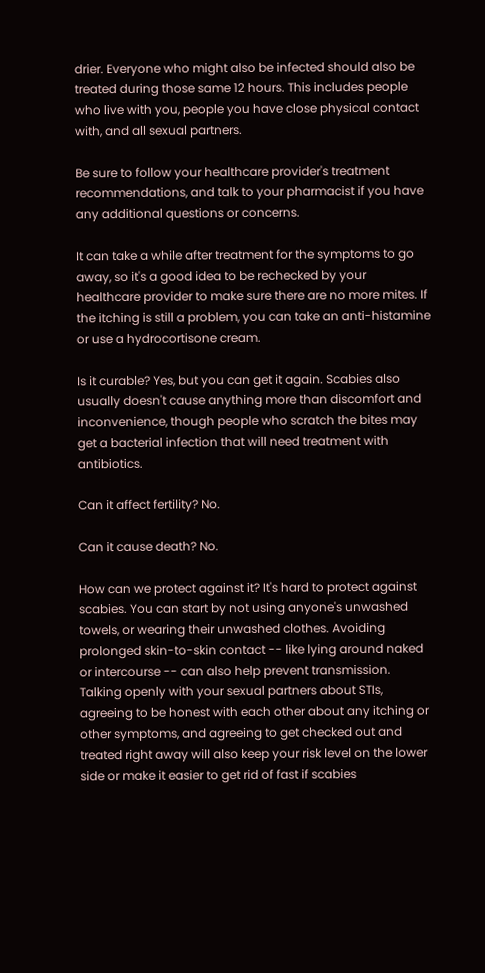drier. Everyone who might also be infected should also be treated during those same 12 hours. This includes people who live with you, people you have close physical contact with, and all sexual partners.

Be sure to follow your healthcare provider's treatment recommendations, and talk to your pharmacist if you have any additional questions or concerns.

It can take a while after treatment for the symptoms to go away, so it's a good idea to be rechecked by your healthcare provider to make sure there are no more mites. If the itching is still a problem, you can take an anti-histamine or use a hydrocortisone cream.

Is it curable? Yes, but you can get it again. Scabies also usually doesn't cause anything more than discomfort and inconvenience, though people who scratch the bites may get a bacterial infection that will need treatment with antibiotics.

Can it affect fertility? No.

Can it cause death? No.

How can we protect against it? It's hard to protect against scabies. You can start by not using anyone's unwashed towels, or wearing their unwashed clothes. Avoiding prolonged skin-to-skin contact -- like lying around naked or intercourse -- can also help prevent transmission. Talking openly with your sexual partners about STIs, agreeing to be honest with each other about any itching or other symptoms, and agreeing to get checked out and treated right away will also keep your risk level on the lower side or make it easier to get rid of fast if scabies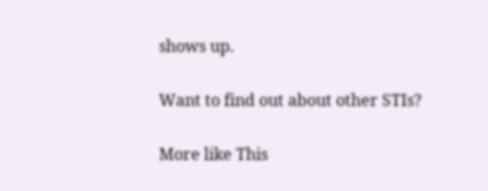shows up.

Want to find out about other STIs?

More like This